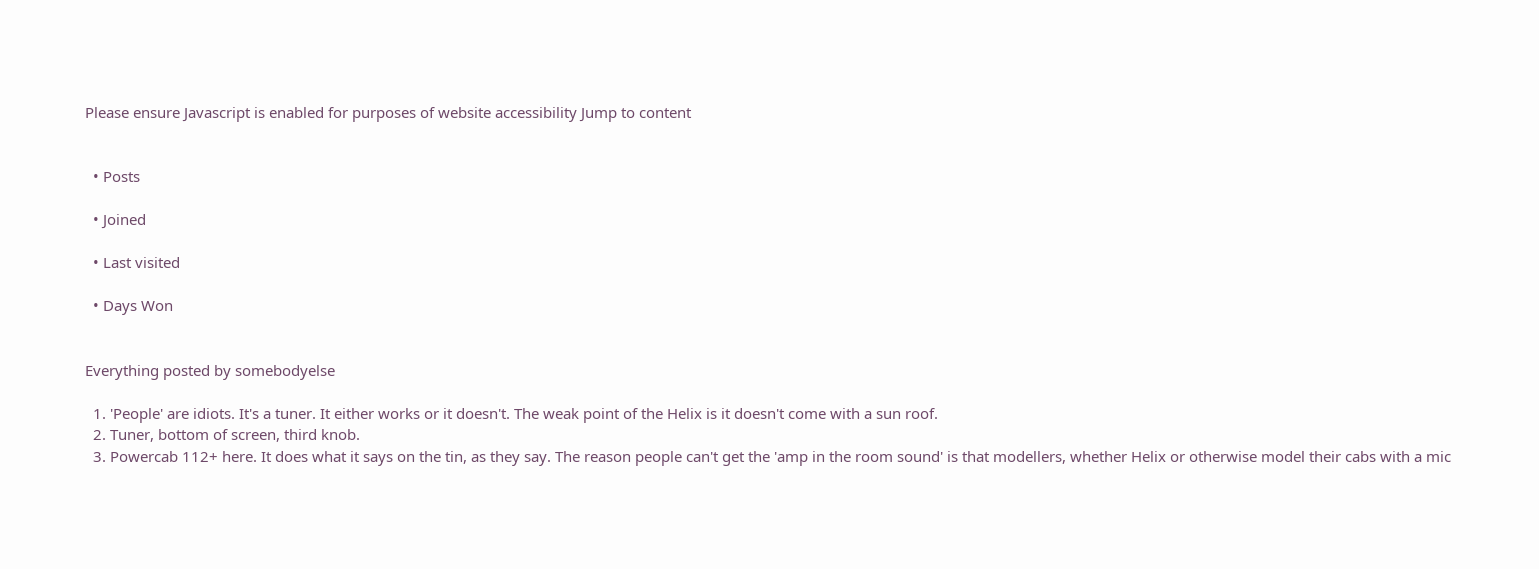Please ensure Javascript is enabled for purposes of website accessibility Jump to content


  • Posts

  • Joined

  • Last visited

  • Days Won


Everything posted by somebodyelse

  1. 'People' are idiots. It's a tuner. It either works or it doesn't. The weak point of the Helix is it doesn't come with a sun roof.
  2. Tuner, bottom of screen, third knob.
  3. Powercab 112+ here. It does what it says on the tin, as they say. The reason people can't get the 'amp in the room sound' is that modellers, whether Helix or otherwise model their cabs with a mic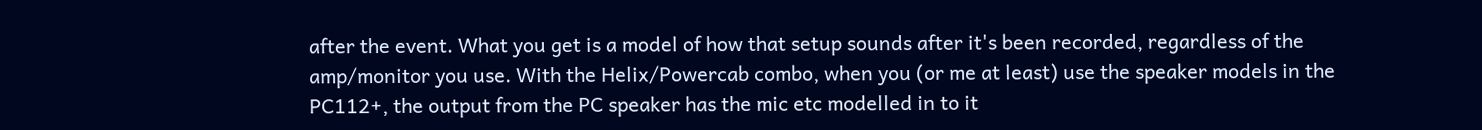after the event. What you get is a model of how that setup sounds after it's been recorded, regardless of the amp/monitor you use. With the Helix/Powercab combo, when you (or me at least) use the speaker models in the PC112+, the output from the PC speaker has the mic etc modelled in to it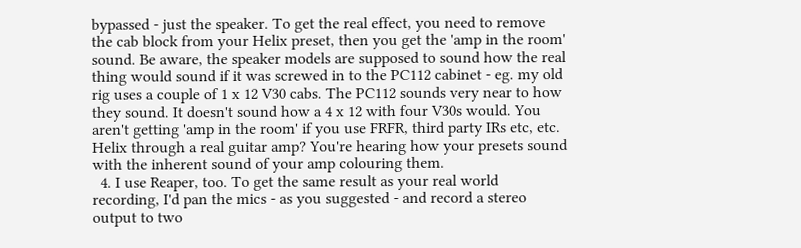bypassed - just the speaker. To get the real effect, you need to remove the cab block from your Helix preset, then you get the 'amp in the room' sound. Be aware, the speaker models are supposed to sound how the real thing would sound if it was screwed in to the PC112 cabinet - eg. my old rig uses a couple of 1 x 12 V30 cabs. The PC112 sounds very near to how they sound. It doesn't sound how a 4 x 12 with four V30s would. You aren't getting 'amp in the room' if you use FRFR, third party IRs etc, etc. Helix through a real guitar amp? You're hearing how your presets sound with the inherent sound of your amp colouring them.
  4. I use Reaper, too. To get the same result as your real world recording, I'd pan the mics - as you suggested - and record a stereo output to two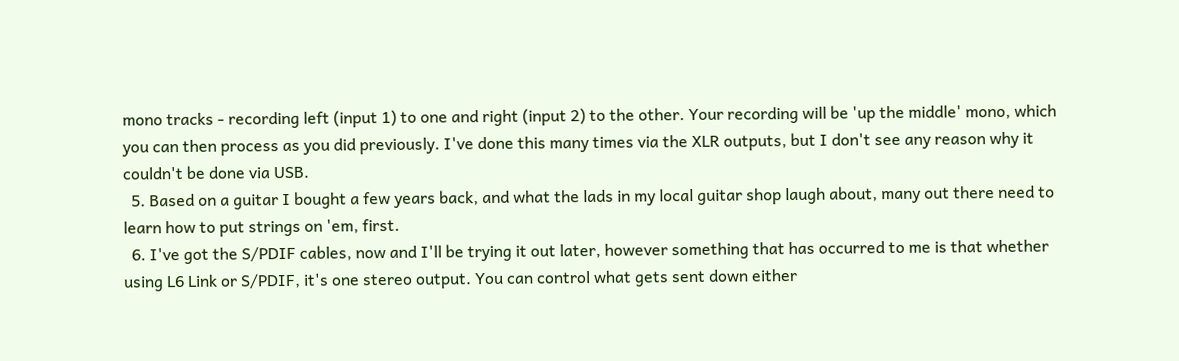mono tracks - recording left (input 1) to one and right (input 2) to the other. Your recording will be 'up the middle' mono, which you can then process as you did previously. I've done this many times via the XLR outputs, but I don't see any reason why it couldn't be done via USB.
  5. Based on a guitar I bought a few years back, and what the lads in my local guitar shop laugh about, many out there need to learn how to put strings on 'em, first.
  6. I've got the S/PDIF cables, now and I'll be trying it out later, however something that has occurred to me is that whether using L6 Link or S/PDIF, it's one stereo output. You can control what gets sent down either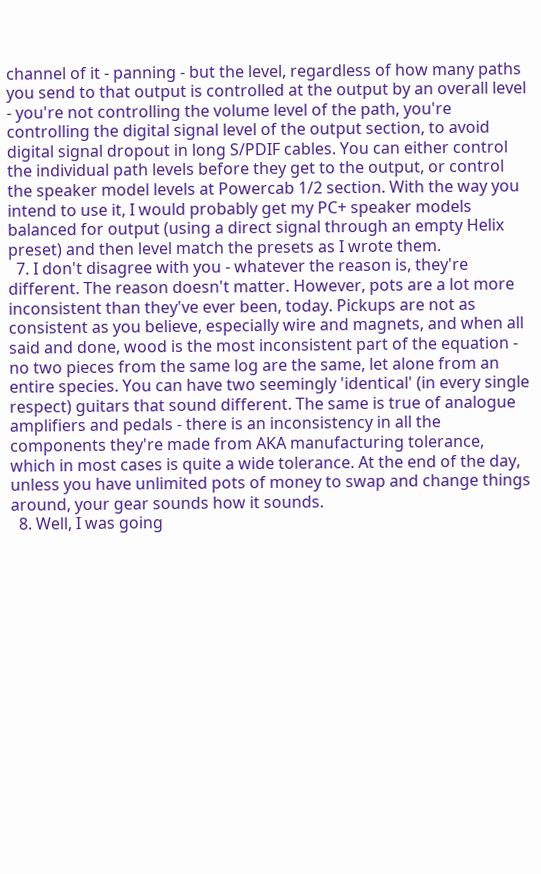channel of it - panning - but the level, regardless of how many paths you send to that output is controlled at the output by an overall level - you're not controlling the volume level of the path, you're controlling the digital signal level of the output section, to avoid digital signal dropout in long S/PDIF cables. You can either control the individual path levels before they get to the output, or control the speaker model levels at Powercab 1/2 section. With the way you intend to use it, I would probably get my PC+ speaker models balanced for output (using a direct signal through an empty Helix preset) and then level match the presets as I wrote them.
  7. I don't disagree with you - whatever the reason is, they're different. The reason doesn't matter. However, pots are a lot more inconsistent than they've ever been, today. Pickups are not as consistent as you believe, especially wire and magnets, and when all said and done, wood is the most inconsistent part of the equation - no two pieces from the same log are the same, let alone from an entire species. You can have two seemingly 'identical' (in every single respect) guitars that sound different. The same is true of analogue amplifiers and pedals - there is an inconsistency in all the components they're made from AKA manufacturing tolerance, which in most cases is quite a wide tolerance. At the end of the day, unless you have unlimited pots of money to swap and change things around, your gear sounds how it sounds.
  8. Well, I was going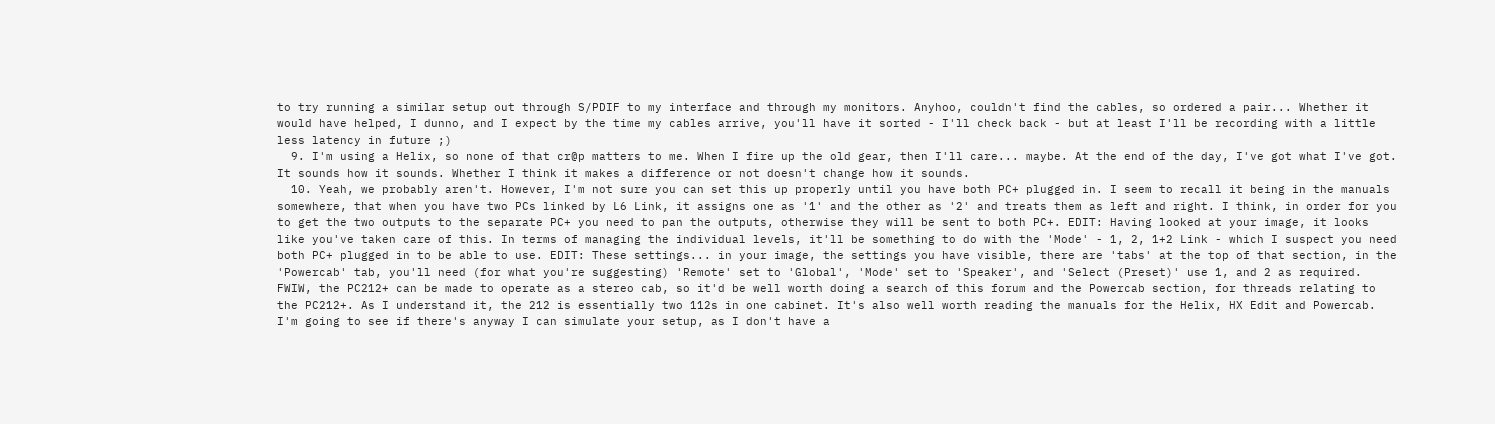to try running a similar setup out through S/PDIF to my interface and through my monitors. Anyhoo, couldn't find the cables, so ordered a pair... Whether it would have helped, I dunno, and I expect by the time my cables arrive, you'll have it sorted - I'll check back - but at least I'll be recording with a little less latency in future ;)
  9. I'm using a Helix, so none of that cr@p matters to me. When I fire up the old gear, then I'll care... maybe. At the end of the day, I've got what I've got. It sounds how it sounds. Whether I think it makes a difference or not doesn't change how it sounds.
  10. Yeah, we probably aren't. However, I'm not sure you can set this up properly until you have both PC+ plugged in. I seem to recall it being in the manuals somewhere, that when you have two PCs linked by L6 Link, it assigns one as '1' and the other as '2' and treats them as left and right. I think, in order for you to get the two outputs to the separate PC+ you need to pan the outputs, otherwise they will be sent to both PC+. EDIT: Having looked at your image, it looks like you've taken care of this. In terms of managing the individual levels, it'll be something to do with the 'Mode' - 1, 2, 1+2 Link - which I suspect you need both PC+ plugged in to be able to use. EDIT: These settings... in your image, the settings you have visible, there are 'tabs' at the top of that section, in the 'Powercab' tab, you'll need (for what you're suggesting) 'Remote' set to 'Global', 'Mode' set to 'Speaker', and 'Select (Preset)' use 1, and 2 as required. FWIW, the PC212+ can be made to operate as a stereo cab, so it'd be well worth doing a search of this forum and the Powercab section, for threads relating to the PC212+. As I understand it, the 212 is essentially two 112s in one cabinet. It's also well worth reading the manuals for the Helix, HX Edit and Powercab. I'm going to see if there's anyway I can simulate your setup, as I don't have a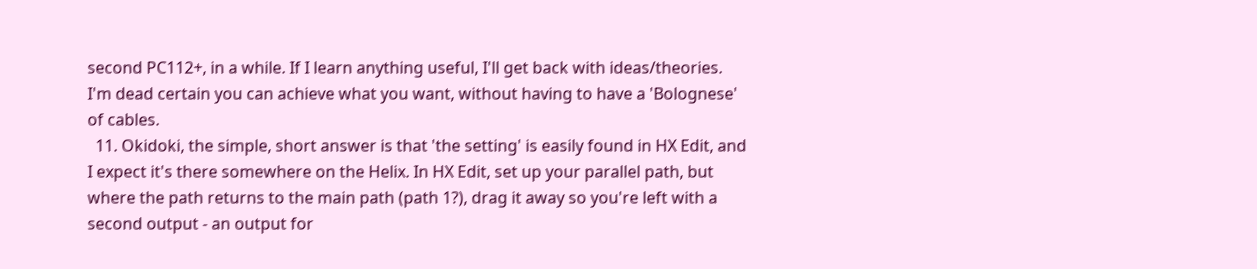second PC112+, in a while. If I learn anything useful, I'll get back with ideas/theories. I'm dead certain you can achieve what you want, without having to have a 'Bolognese' of cables.
  11. Okidoki, the simple, short answer is that 'the setting' is easily found in HX Edit, and I expect it's there somewhere on the Helix. In HX Edit, set up your parallel path, but where the path returns to the main path (path 1?), drag it away so you're left with a second output - an output for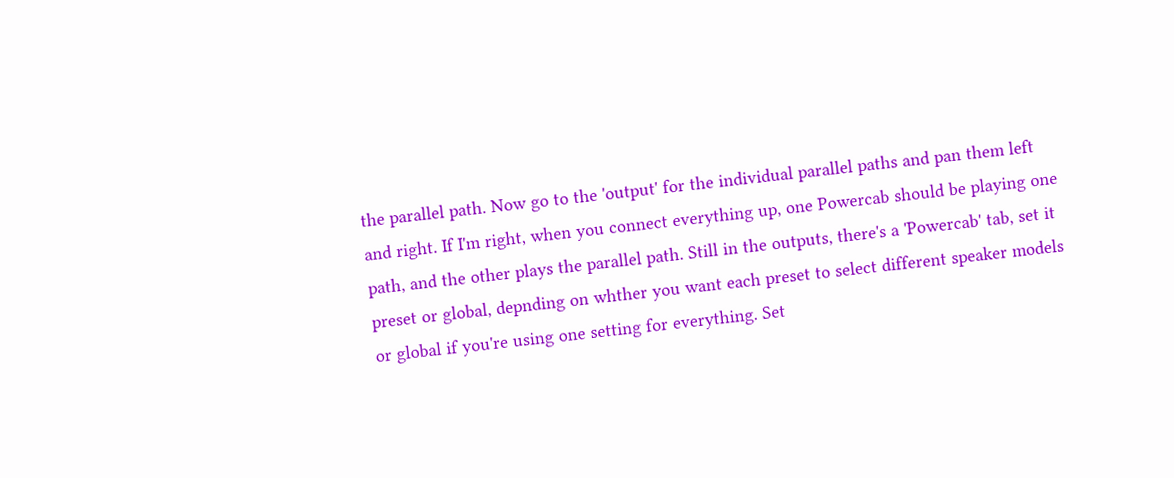the parallel path. Now go to the 'output' for the individual parallel paths and pan them left and right. If I'm right, when you connect everything up, one Powercab should be playing one path, and the other plays the parallel path. Still in the outputs, there's a 'Powercab' tab, set it preset or global, depnding on whther you want each preset to select different speaker models or global if you're using one setting for everything. Set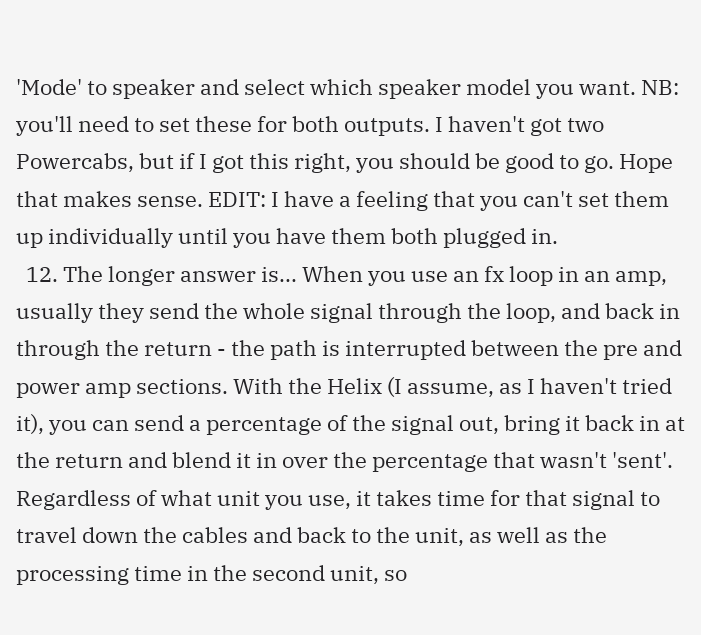'Mode' to speaker and select which speaker model you want. NB: you'll need to set these for both outputs. I haven't got two Powercabs, but if I got this right, you should be good to go. Hope that makes sense. EDIT: I have a feeling that you can't set them up individually until you have them both plugged in.
  12. The longer answer is... When you use an fx loop in an amp, usually they send the whole signal through the loop, and back in through the return - the path is interrupted between the pre and power amp sections. With the Helix (I assume, as I haven't tried it), you can send a percentage of the signal out, bring it back in at the return and blend it in over the percentage that wasn't 'sent'. Regardless of what unit you use, it takes time for that signal to travel down the cables and back to the unit, as well as the processing time in the second unit, so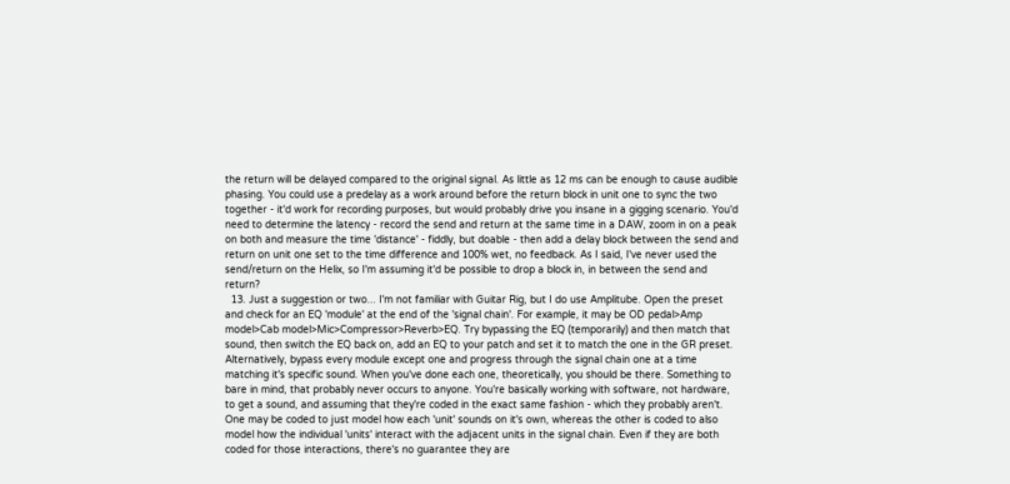the return will be delayed compared to the original signal. As little as 12 ms can be enough to cause audible phasing. You could use a predelay as a work around before the return block in unit one to sync the two together - it'd work for recording purposes, but would probably drive you insane in a gigging scenario. You'd need to determine the latency - record the send and return at the same time in a DAW, zoom in on a peak on both and measure the time 'distance' - fiddly, but doable - then add a delay block between the send and return on unit one set to the time difference and 100% wet, no feedback. As I said, I've never used the send/return on the Helix, so I'm assuming it'd be possible to drop a block in, in between the send and return?
  13. Just a suggestion or two... I'm not familiar with Guitar Rig, but I do use Amplitube. Open the preset and check for an EQ 'module' at the end of the 'signal chain'. For example, it may be OD pedal>Amp model>Cab model>Mic>Compressor>Reverb>EQ. Try bypassing the EQ (temporarily) and then match that sound, then switch the EQ back on, add an EQ to your patch and set it to match the one in the GR preset. Alternatively, bypass every module except one and progress through the signal chain one at a time matching it's specific sound. When you've done each one, theoretically, you should be there. Something to bare in mind, that probably never occurs to anyone. You're basically working with software, not hardware, to get a sound, and assuming that they're coded in the exact same fashion - which they probably aren't. One may be coded to just model how each 'unit' sounds on it's own, whereas the other is coded to also model how the individual 'units' interact with the adjacent units in the signal chain. Even if they are both coded for those interactions, there's no guarantee they are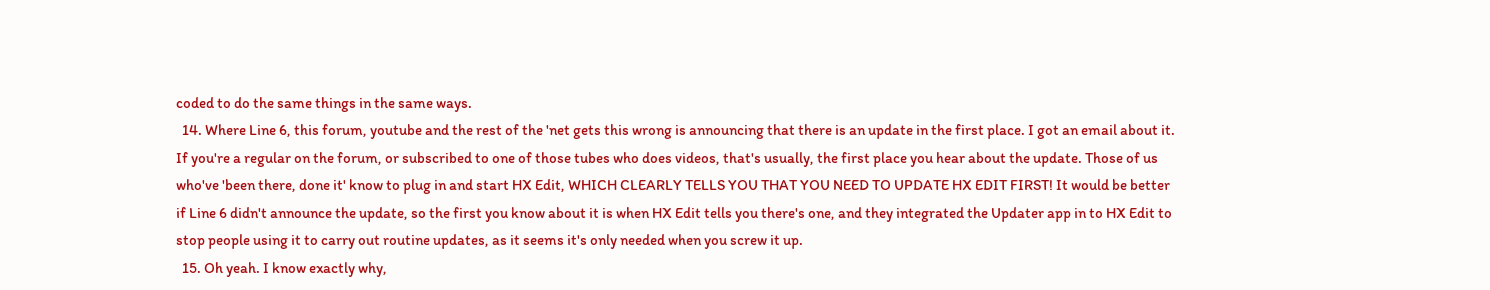coded to do the same things in the same ways.
  14. Where Line 6, this forum, youtube and the rest of the 'net gets this wrong is announcing that there is an update in the first place. I got an email about it. If you're a regular on the forum, or subscribed to one of those tubes who does videos, that's usually, the first place you hear about the update. Those of us who've 'been there, done it' know to plug in and start HX Edit, WHICH CLEARLY TELLS YOU THAT YOU NEED TO UPDATE HX EDIT FIRST! It would be better if Line 6 didn't announce the update, so the first you know about it is when HX Edit tells you there's one, and they integrated the Updater app in to HX Edit to stop people using it to carry out routine updates, as it seems it's only needed when you screw it up.
  15. Oh yeah. I know exactly why,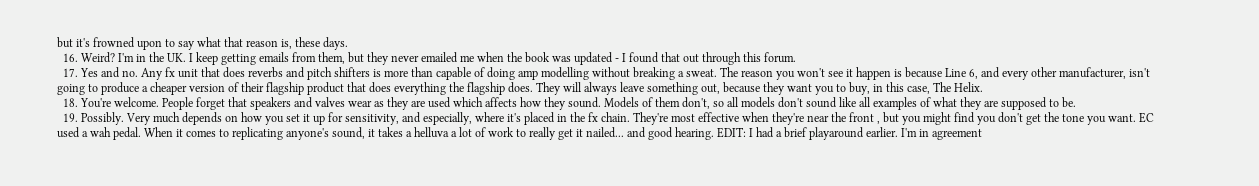but it's frowned upon to say what that reason is, these days.
  16. Weird? I'm in the UK. I keep getting emails from them, but they never emailed me when the book was updated - I found that out through this forum.
  17. Yes and no. Any fx unit that does reverbs and pitch shifters is more than capable of doing amp modelling without breaking a sweat. The reason you won't see it happen is because Line 6, and every other manufacturer, isn't going to produce a cheaper version of their flagship product that does everything the flagship does. They will always leave something out, because they want you to buy, in this case, The Helix.
  18. You're welcome. People forget that speakers and valves wear as they are used which affects how they sound. Models of them don't, so all models don't sound like all examples of what they are supposed to be.
  19. Possibly. Very much depends on how you set it up for sensitivity, and especially, where it's placed in the fx chain. They're most effective when they're near the front , but you might find you don't get the tone you want. EC used a wah pedal. When it comes to replicating anyone's sound, it takes a helluva a lot of work to really get it nailed... and good hearing. EDIT: I had a brief playaround earlier. I'm in agreement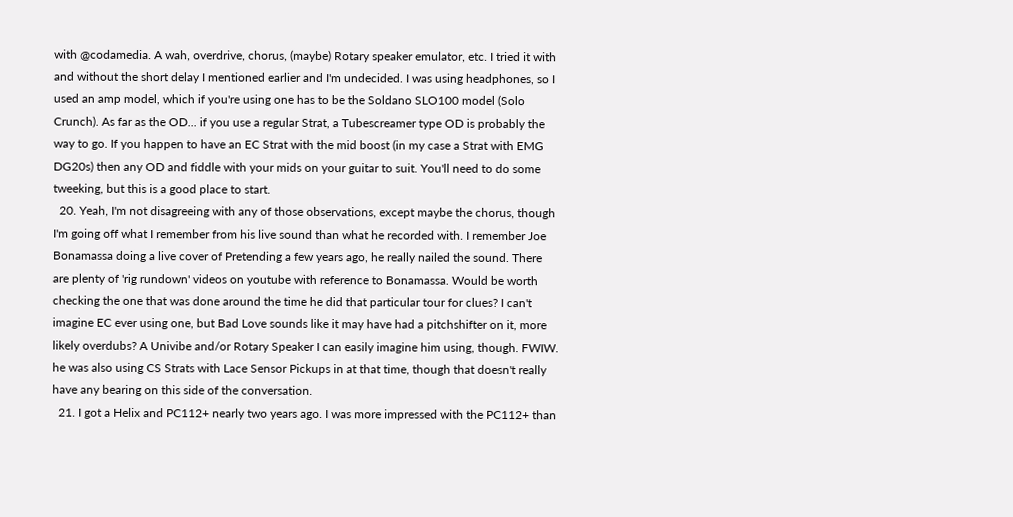with @codamedia. A wah, overdrive, chorus, (maybe) Rotary speaker emulator, etc. I tried it with and without the short delay I mentioned earlier and I'm undecided. I was using headphones, so I used an amp model, which if you're using one has to be the Soldano SLO100 model (Solo Crunch). As far as the OD... if you use a regular Strat, a Tubescreamer type OD is probably the way to go. If you happen to have an EC Strat with the mid boost (in my case a Strat with EMG DG20s) then any OD and fiddle with your mids on your guitar to suit. You'll need to do some tweeking, but this is a good place to start.
  20. Yeah, I'm not disagreeing with any of those observations, except maybe the chorus, though I'm going off what I remember from his live sound than what he recorded with. I remember Joe Bonamassa doing a live cover of Pretending a few years ago, he really nailed the sound. There are plenty of 'rig rundown' videos on youtube with reference to Bonamassa. Would be worth checking the one that was done around the time he did that particular tour for clues? I can't imagine EC ever using one, but Bad Love sounds like it may have had a pitchshifter on it, more likely overdubs? A Univibe and/or Rotary Speaker I can easily imagine him using, though. FWIW. he was also using CS Strats with Lace Sensor Pickups in at that time, though that doesn't really have any bearing on this side of the conversation.
  21. I got a Helix and PC112+ nearly two years ago. I was more impressed with the PC112+ than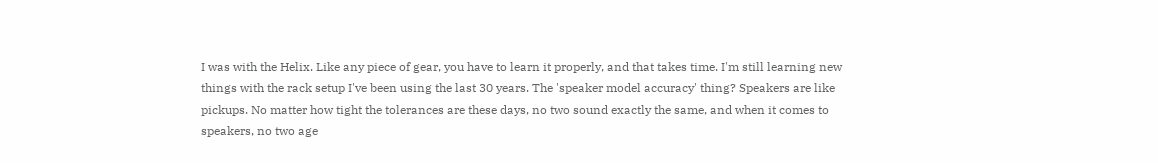I was with the Helix. Like any piece of gear, you have to learn it properly, and that takes time. I'm still learning new things with the rack setup I've been using the last 30 years. The 'speaker model accuracy' thing? Speakers are like pickups. No matter how tight the tolerances are these days, no two sound exactly the same, and when it comes to speakers, no two age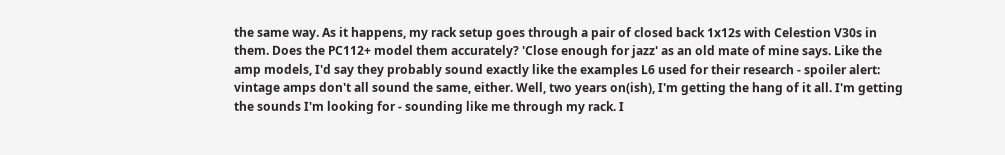the same way. As it happens, my rack setup goes through a pair of closed back 1x12s with Celestion V30s in them. Does the PC112+ model them accurately? 'Close enough for jazz' as an old mate of mine says. Like the amp models, I'd say they probably sound exactly like the examples L6 used for their research - spoiler alert: vintage amps don't all sound the same, either. Well, two years on(ish), I'm getting the hang of it all. I'm getting the sounds I'm looking for - sounding like me through my rack. I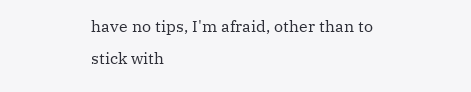have no tips, I'm afraid, other than to stick with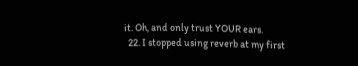it. Oh, and only trust YOUR ears.
  22. I stopped using reverb at my first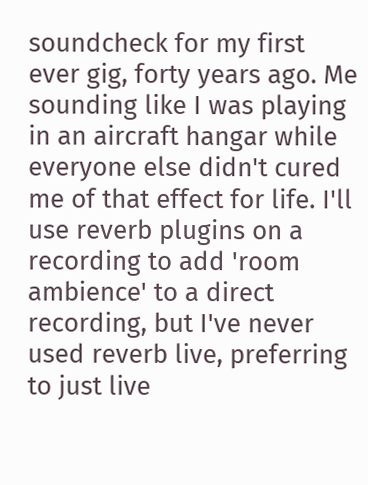soundcheck for my first ever gig, forty years ago. Me sounding like I was playing in an aircraft hangar while everyone else didn't cured me of that effect for life. I'll use reverb plugins on a recording to add 'room ambience' to a direct recording, but I've never used reverb live, preferring to just live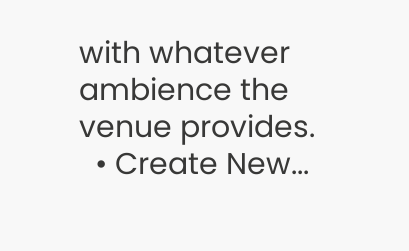with whatever ambience the venue provides.
  • Create New...